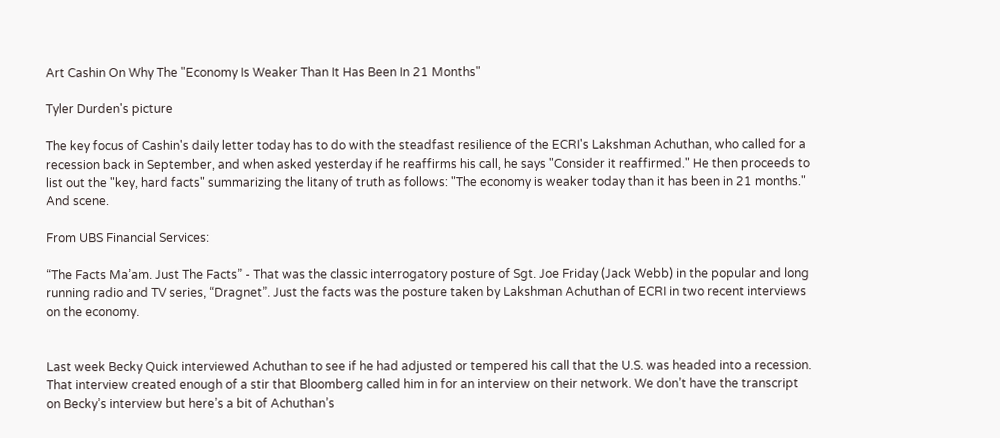Art Cashin On Why The "Economy Is Weaker Than It Has Been In 21 Months"

Tyler Durden's picture

The key focus of Cashin's daily letter today has to do with the steadfast resilience of the ECRI's Lakshman Achuthan, who called for a recession back in September, and when asked yesterday if he reaffirms his call, he says "Consider it reaffirmed." He then proceeds to list out the "key, hard facts" summarizing the litany of truth as follows: "The economy is weaker today than it has been in 21 months." And scene.

From UBS Financial Services:

“The Facts Ma’am. Just The Facts” - That was the classic interrogatory posture of Sgt. Joe Friday (Jack Webb) in the popular and long running radio and TV series, “Dragnet”. Just the facts was the posture taken by Lakshman Achuthan of ECRI in two recent interviews on the economy.


Last week Becky Quick interviewed Achuthan to see if he had adjusted or tempered his call that the U.S. was headed into a recession. That interview created enough of a stir that Bloomberg called him in for an interview on their network. We don’t have the transcript on Becky’s interview but here’s a bit of Achuthan’s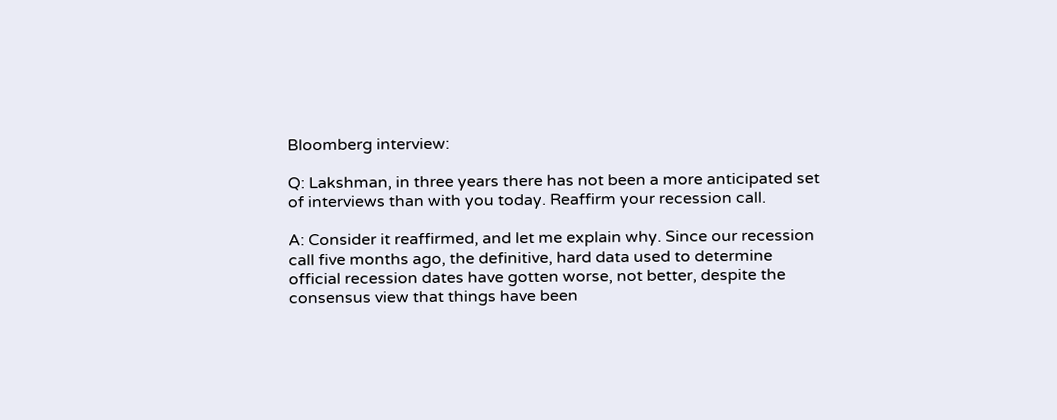Bloomberg interview:

Q: Lakshman, in three years there has not been a more anticipated set of interviews than with you today. Reaffirm your recession call.

A: Consider it reaffirmed, and let me explain why. Since our recession call five months ago, the definitive, hard data used to determine official recession dates have gotten worse, not better, despite the consensus view that things have been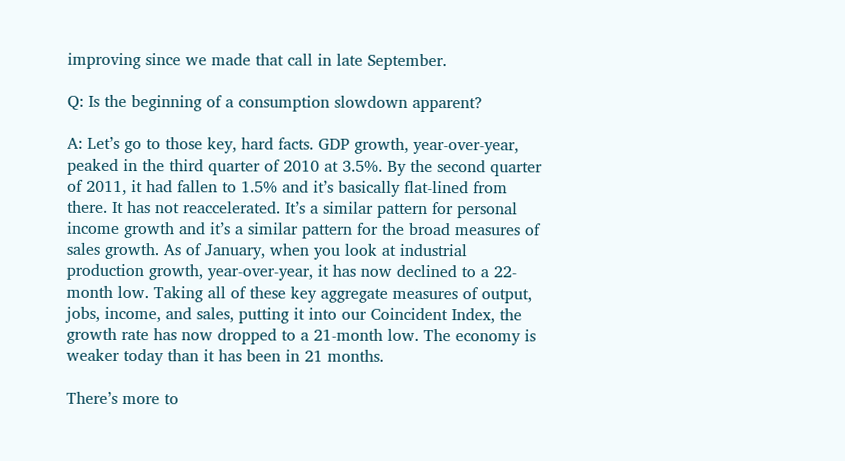improving since we made that call in late September.

Q: Is the beginning of a consumption slowdown apparent?

A: Let’s go to those key, hard facts. GDP growth, year-over-year, peaked in the third quarter of 2010 at 3.5%. By the second quarter of 2011, it had fallen to 1.5% and it’s basically flat-lined from there. It has not reaccelerated. It’s a similar pattern for personal income growth and it’s a similar pattern for the broad measures of sales growth. As of January, when you look at industrial production growth, year-over-year, it has now declined to a 22-month low. Taking all of these key aggregate measures of output, jobs, income, and sales, putting it into our Coincident Index, the growth rate has now dropped to a 21-month low. The economy is weaker today than it has been in 21 months.

There’s more to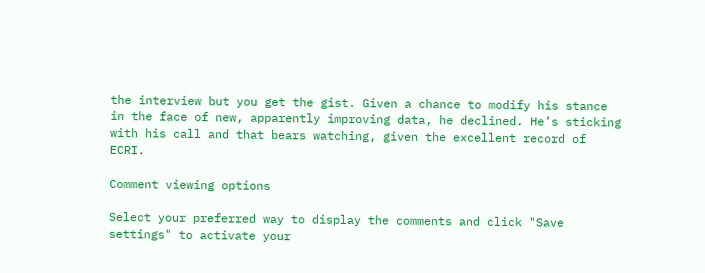the interview but you get the gist. Given a chance to modify his stance in the face of new, apparently improving data, he declined. He’s sticking with his call and that bears watching, given the excellent record of ECRI.

Comment viewing options

Select your preferred way to display the comments and click "Save settings" to activate your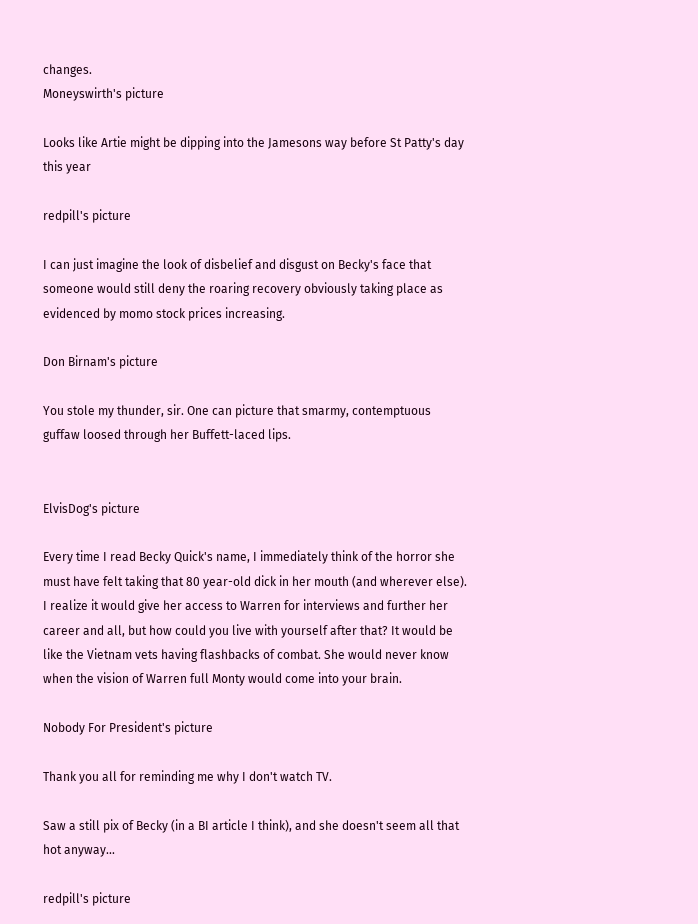changes.
Moneyswirth's picture

Looks like Artie might be dipping into the Jamesons way before St Patty's day this year

redpill's picture

I can just imagine the look of disbelief and disgust on Becky's face that someone would still deny the roaring recovery obviously taking place as evidenced by momo stock prices increasing.

Don Birnam's picture

You stole my thunder, sir. One can picture that smarmy, contemptuous guffaw loosed through her Buffett-laced lips.


ElvisDog's picture

Every time I read Becky Quick's name, I immediately think of the horror she must have felt taking that 80 year-old dick in her mouth (and wherever else). I realize it would give her access to Warren for interviews and further her career and all, but how could you live with yourself after that? It would be like the Vietnam vets having flashbacks of combat. She would never know when the vision of Warren full Monty would come into your brain.

Nobody For President's picture

Thank you all for reminding me why I don't watch TV.

Saw a still pix of Becky (in a BI article I think), and she doesn't seem all that hot anyway...

redpill's picture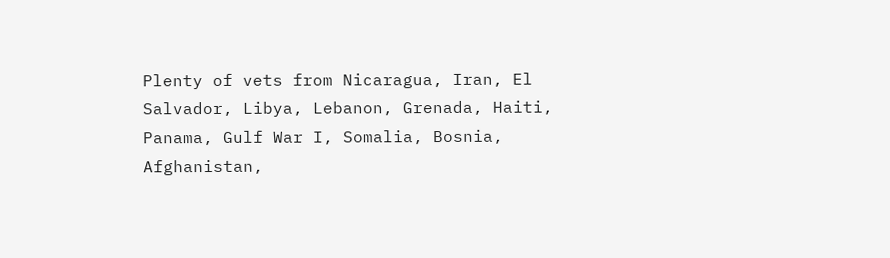Plenty of vets from Nicaragua, Iran, El Salvador, Libya, Lebanon, Grenada, Haiti, Panama, Gulf War I, Somalia, Bosnia, Afghanistan,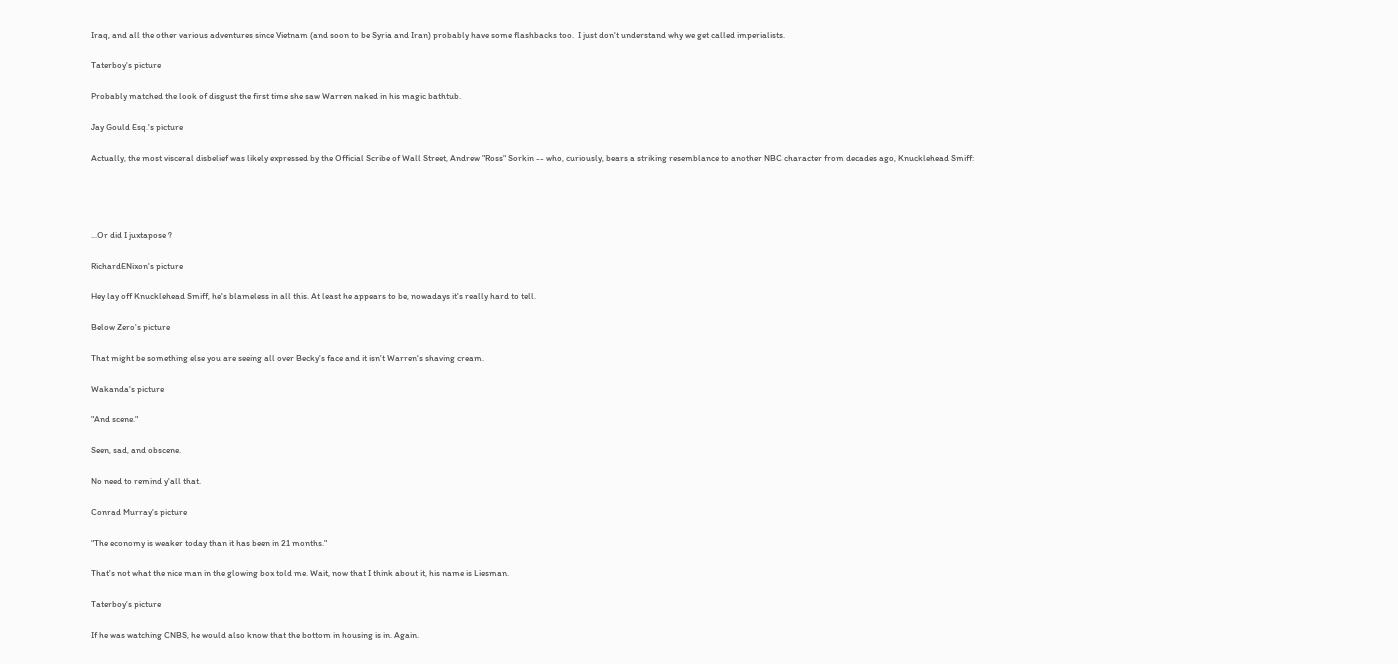Iraq, and all the other various adventures since Vietnam (and soon to be Syria and Iran) probably have some flashbacks too.  I just don't understand why we get called imperialists.

Taterboy's picture

Probably matched the look of disgust the first time she saw Warren naked in his magic bathtub.

Jay Gould Esq.'s picture

Actually, the most visceral disbelief was likely expressed by the Official Scribe of Wall Street, Andrew "Ross" Sorkin -- who, curiously, bears a striking resemblance to another NBC character from decades ago, Knucklehead Smiff:




...Or did I juxtapose ?

RichardENixon's picture

Hey lay off Knucklehead Smiff, he's blameless in all this. At least he appears to be, nowadays it's really hard to tell.

Below Zero's picture

That might be something else you are seeing all over Becky's face and it isn't Warren's shaving cream.

Wakanda's picture

"And scene."

Seen, sad, and obscene.

No need to remind y'all that.

Conrad Murray's picture

"The economy is weaker today than it has been in 21 months."

That's not what the nice man in the glowing box told me. Wait, now that I think about it, his name is Liesman.

Taterboy's picture

If he was watching CNBS, he would also know that the bottom in housing is in. Again.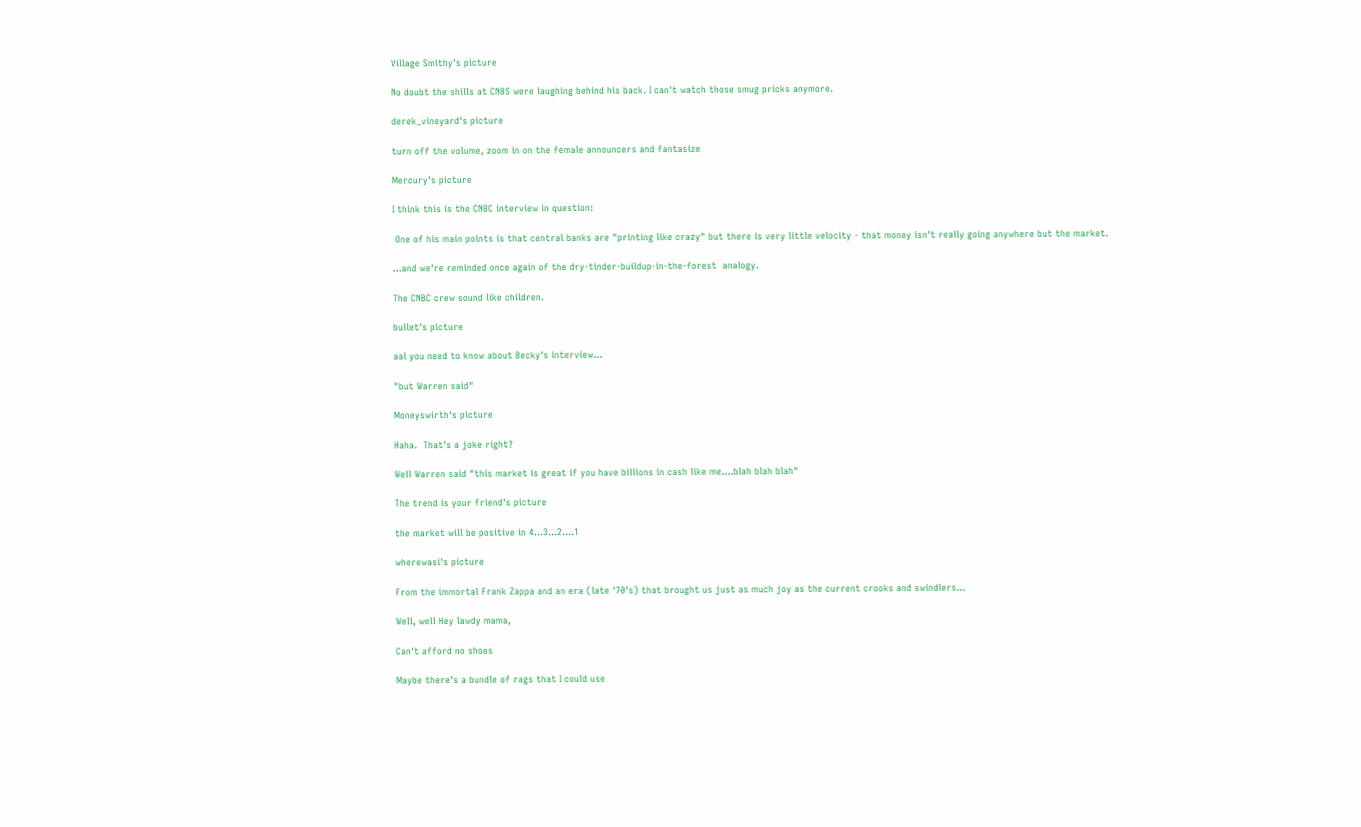Village Smithy's picture

No doubt the shills at CNBS were laughing behind his back. I can't watch those smug pricks anymore.

derek_vineyard's picture

turn off the volume, zoom in on the female announcers and fantasize

Mercury's picture

I think this is the CNBC interview in question:

 One of his main points is that central banks are "printing like crazy" but there is very little velocity - that money isn't really going anywhere but the market.

...and we're reminded once again of the dry-tinder-buildup-in-the-forest  analogy.

The CNBC crew sound like children.

bullet's picture

aal you need to know about Becky's interview...

"but Warren said"

Moneyswirth's picture

Haha.  That's a joke right?

Well Warren said "this market is great if you have billions in cash like me....blah blah blah"

The trend is your friend's picture

the market will be positive in 4...3...2....1

wherewasi's picture

From the immortal Frank Zappa and an era (late '70's) that brought us just as much joy as the current crooks and swindlers...

Well, well Hey lawdy mama,

Can't afford no shoes

Maybe there's a bundle of rags that I could use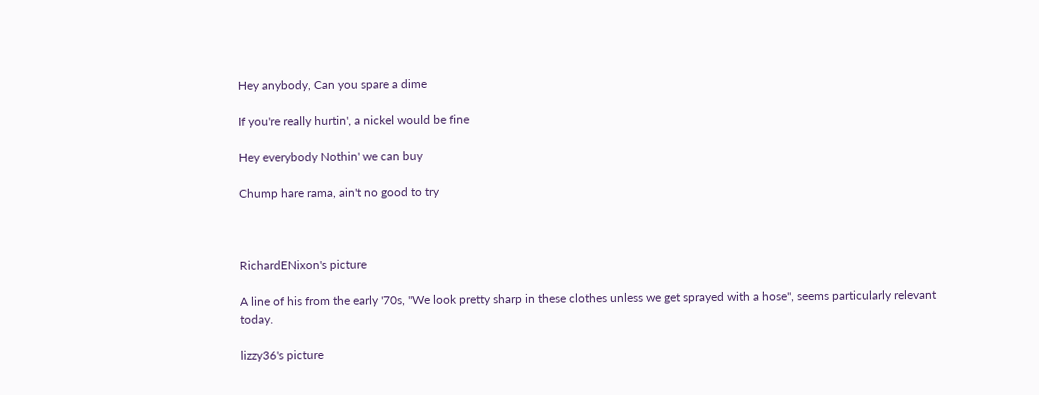Hey anybody, Can you spare a dime

If you're really hurtin', a nickel would be fine

Hey everybody Nothin' we can buy

Chump hare rama, ain't no good to try



RichardENixon's picture

A line of his from the early '70s, "We look pretty sharp in these clothes unless we get sprayed with a hose", seems particularly relevant today.

lizzy36's picture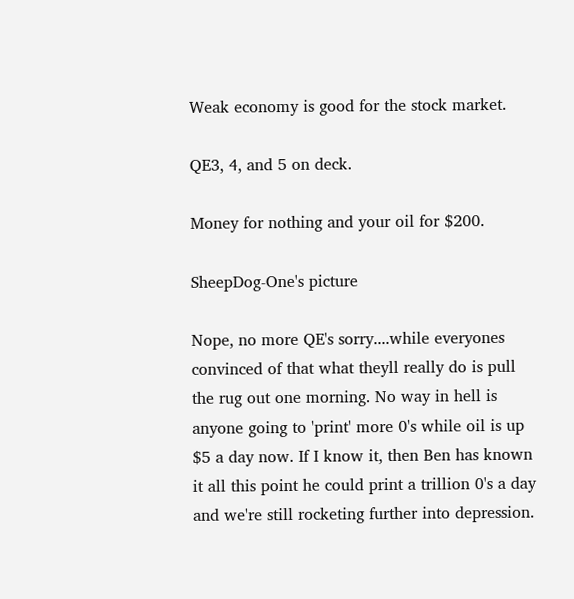Weak economy is good for the stock market.

QE3, 4, and 5 on deck.

Money for nothing and your oil for $200.

SheepDog-One's picture

Nope, no more QE's sorry....while everyones convinced of that what theyll really do is pull the rug out one morning. No way in hell is anyone going to 'print' more 0's while oil is up $5 a day now. If I know it, then Ben has known it all this point he could print a trillion 0's a day and we're still rocketing further into depression.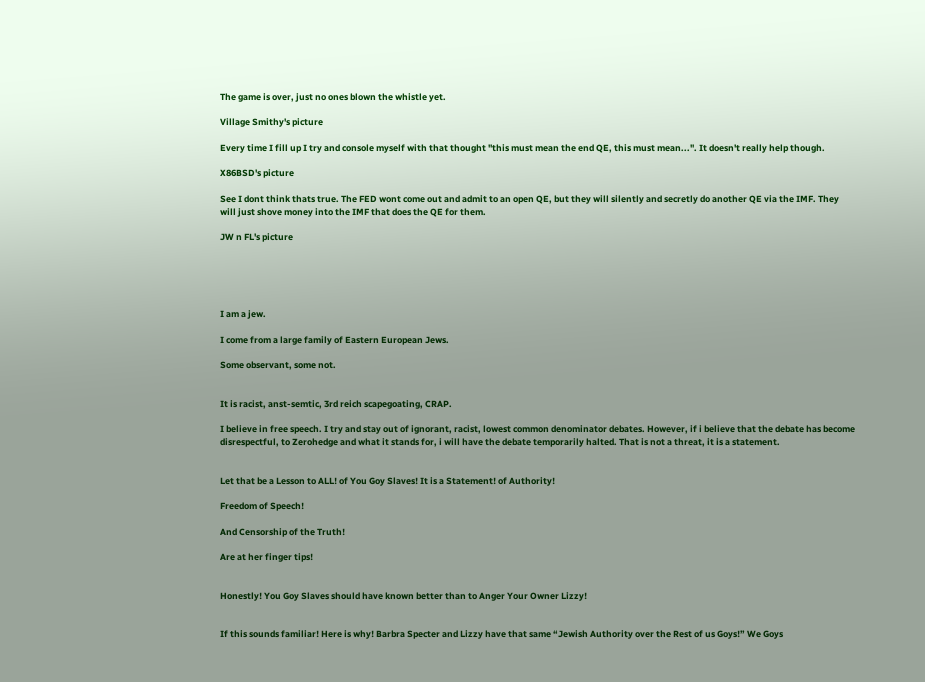The game is over, just no ones blown the whistle yet.

Village Smithy's picture

Every time I fill up I try and console myself with that thought "this must mean the end QE, this must mean...". It doesn't really help though.

X86BSD's picture

See I dont think thats true. The FED wont come out and admit to an open QE, but they will silently and secretly do another QE via the IMF. They will just shove money into the IMF that does the QE for them.

JW n FL's picture





I am a jew.

I come from a large family of Eastern European Jews.

Some observant, some not.


It is racist, anst-semtic, 3rd reich scapegoating, CRAP.

I believe in free speech. I try and stay out of ignorant, racist, lowest common denominator debates. However, if i believe that the debate has become disrespectful, to Zerohedge and what it stands for, i will have the debate temporarily halted. That is not a threat, it is a statement.


Let that be a Lesson to ALL! of You Goy Slaves! It is a Statement! of Authority!

Freedom of Speech!

And Censorship of the Truth!

Are at her finger tips!


Honestly! You Goy Slaves should have known better than to Anger Your Owner Lizzy!


If this sounds familiar! Here is why! Barbra Specter and Lizzy have that same “Jewish Authority over the Rest of us Goys!” We Goys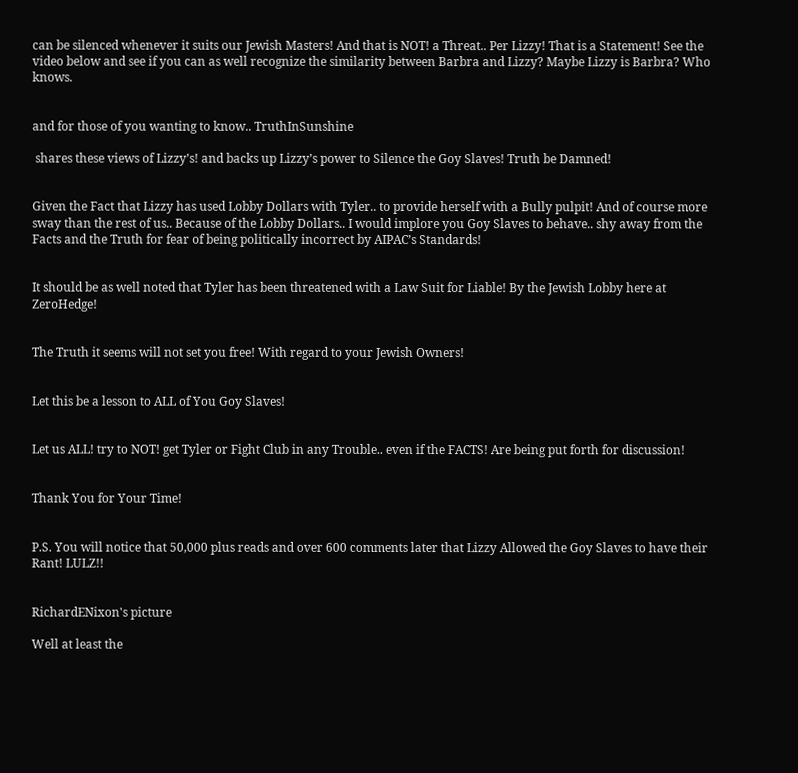can be silenced whenever it suits our Jewish Masters! And that is NOT! a Threat.. Per Lizzy! That is a Statement! See the video below and see if you can as well recognize the similarity between Barbra and Lizzy? Maybe Lizzy is Barbra? Who knows.


and for those of you wanting to know.. TruthInSunshine

 shares these views of Lizzy’s! and backs up Lizzy’s power to Silence the Goy Slaves! Truth be Damned!


Given the Fact that Lizzy has used Lobby Dollars with Tyler.. to provide herself with a Bully pulpit! And of course more sway than the rest of us.. Because of the Lobby Dollars.. I would implore you Goy Slaves to behave.. shy away from the Facts and the Truth for fear of being politically incorrect by AIPAC’s Standards!


It should be as well noted that Tyler has been threatened with a Law Suit for Liable! By the Jewish Lobby here at ZeroHedge!


The Truth it seems will not set you free! With regard to your Jewish Owners!


Let this be a lesson to ALL of You Goy Slaves!


Let us ALL! try to NOT! get Tyler or Fight Club in any Trouble.. even if the FACTS! Are being put forth for discussion!


Thank You for Your Time!


P.S. You will notice that 50,000 plus reads and over 600 comments later that Lizzy Allowed the Goy Slaves to have their Rant! LULZ!!


RichardENixon's picture

Well at least the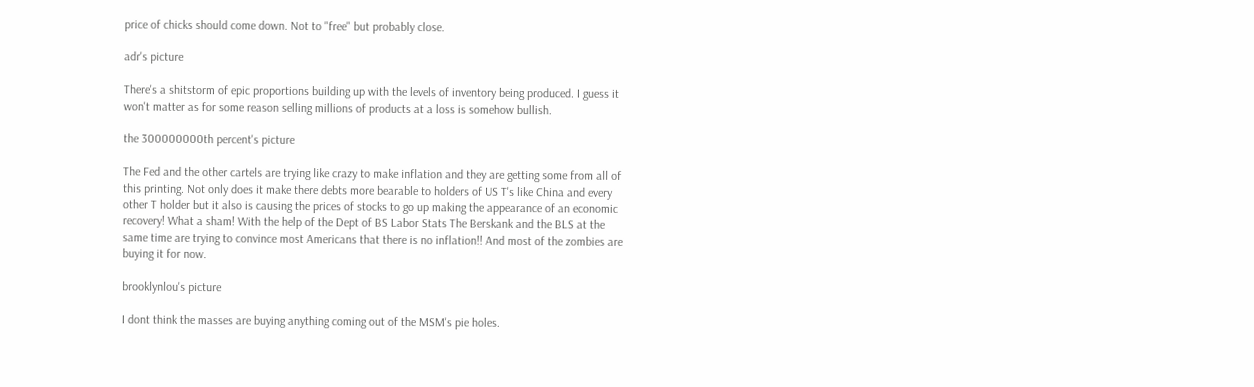price of chicks should come down. Not to "free" but probably close.

adr's picture

There's a shitstorm of epic proportions building up with the levels of inventory being produced. I guess it won't matter as for some reason selling millions of products at a loss is somehow bullish.

the 300000000th percent's picture

The Fed and the other cartels are trying like crazy to make inflation and they are getting some from all of this printing. Not only does it make there debts more bearable to holders of US T's like China and every other T holder but it also is causing the prices of stocks to go up making the appearance of an economic recovery! What a sham! With the help of the Dept of BS Labor Stats The Berskank and the BLS at the same time are trying to convince most Americans that there is no inflation!! And most of the zombies are buying it for now.

brooklynlou's picture

I dont think the masses are buying anything coming out of the MSM's pie holes.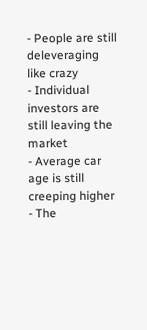- People are still deleveraging like crazy
- Individual investors are still leaving the market
- Average car age is still creeping higher
- The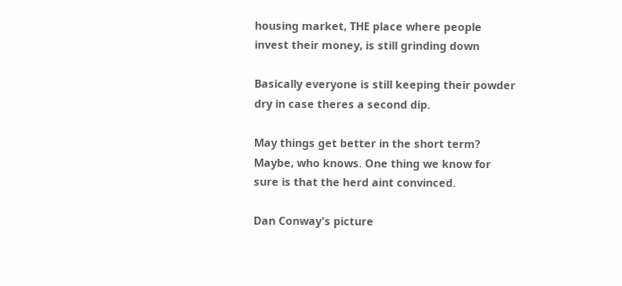housing market, THE place where people invest their money, is still grinding down

Basically everyone is still keeping their powder dry in case theres a second dip.

May things get better in the short term? Maybe, who knows. One thing we know for sure is that the herd aint convinced.

Dan Conway's picture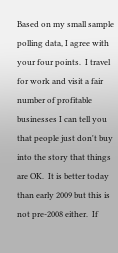Based on my small sample polling data, I agree with your four points.  I travel for work and visit a fair number of profitable businesses I can tell you that people just don't buy into the story that things are OK.  It is better today than early 2009 but this is not pre-2008 either.  If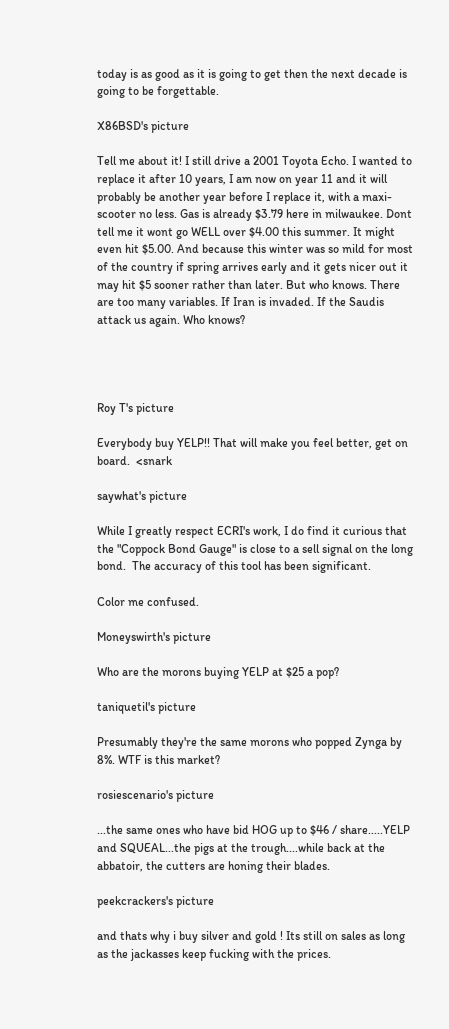today is as good as it is going to get then the next decade is going to be forgettable.

X86BSD's picture

Tell me about it! I still drive a 2001 Toyota Echo. I wanted to replace it after 10 years, I am now on year 11 and it will probably be another year before I replace it, with a maxi-scooter no less. Gas is already $3.79 here in milwaukee. Dont tell me it wont go WELL over $4.00 this summer. It might even hit $5.00. And because this winter was so mild for most of the country if spring arrives early and it gets nicer out it may hit $5 sooner rather than later. But who knows. There are too many variables. If Iran is invaded. If the Saudis attack us again. Who knows?




Roy T's picture

Everybody buy YELP!! That will make you feel better, get on board.  <snark

saywhat's picture

While I greatly respect ECRI's work, I do find it curious that the "Coppock Bond Gauge" is close to a sell signal on the long bond.  The accuracy of this tool has been significant.

Color me confused.

Moneyswirth's picture

Who are the morons buying YELP at $25 a pop?

taniquetil's picture

Presumably they're the same morons who popped Zynga by 8%. WTF is this market?

rosiescenario's picture

...the same ones who have bid HOG up to $46 / share.....YELP and SQUEAL...the pigs at the trough....while back at the abbatoir, the cutters are honing their blades.

peekcrackers's picture

and thats why i buy silver and gold ! Its still on sales as long as the jackasses keep fucking with the prices.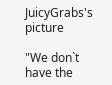JuicyGrabs's picture

"We don`t have the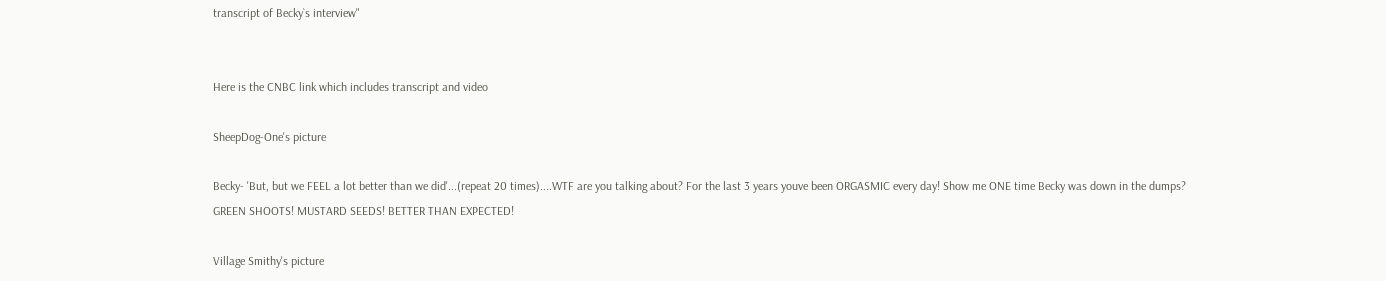transcript of Becky`s interview"


Here is the CNBC link which includes transcript and video

SheepDog-One's picture

Becky- 'But, but we FEEL a lot better than we did'...(repeat 20 times)....WTF are you talking about? For the last 3 years youve been ORGASMIC every day! Show me ONE time Becky was down in the dumps? GREEN SHOOTS! MUSTARD SEEDS! BETTER THAN EXPECTED!

Village Smithy's picture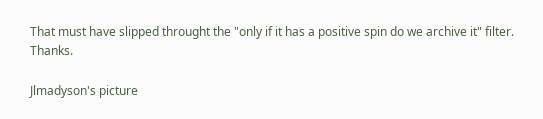That must have slipped throught the "only if it has a positive spin do we archive it" filter. Thanks.

Jlmadyson's picture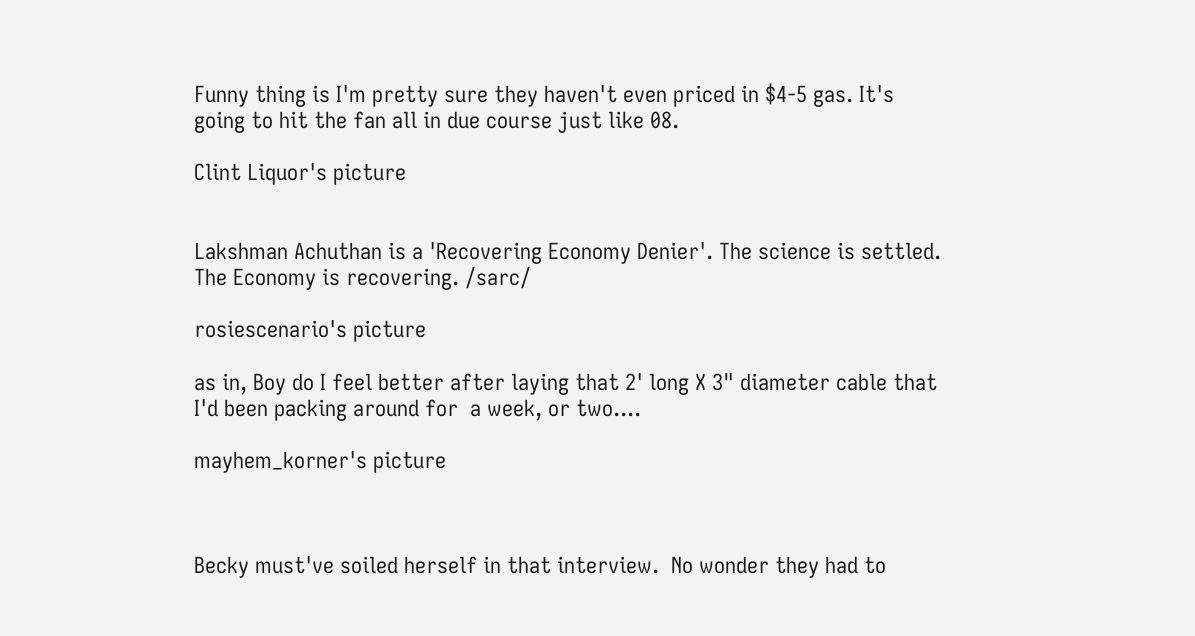Funny thing is I'm pretty sure they haven't even priced in $4-5 gas. It's going to hit the fan all in due course just like 08.

Clint Liquor's picture


Lakshman Achuthan is a 'Recovering Economy Denier'. The science is settled. The Economy is recovering. /sarc/

rosiescenario's picture

as in, Boy do I feel better after laying that 2' long X 3" diameter cable that I'd been packing around for  a week, or two....

mayhem_korner's picture



Becky must've soiled herself in that interview.  No wonder they had to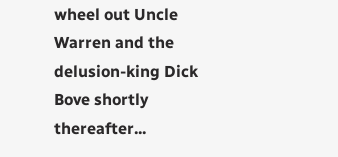wheel out Uncle Warren and the delusion-king Dick Bove shortly thereafter...